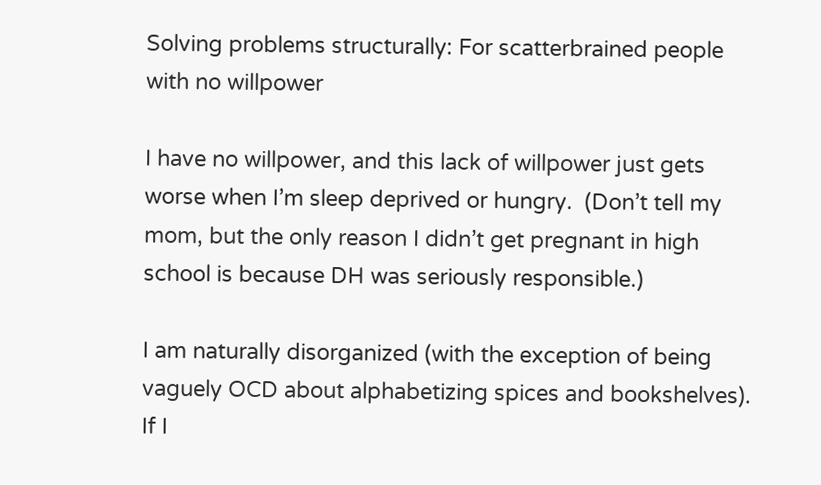Solving problems structurally: For scatterbrained people with no willpower

I have no willpower, and this lack of willpower just gets worse when I’m sleep deprived or hungry.  (Don’t tell my mom, but the only reason I didn’t get pregnant in high school is because DH was seriously responsible.)

I am naturally disorganized (with the exception of being vaguely OCD about alphabetizing spices and bookshelves). If I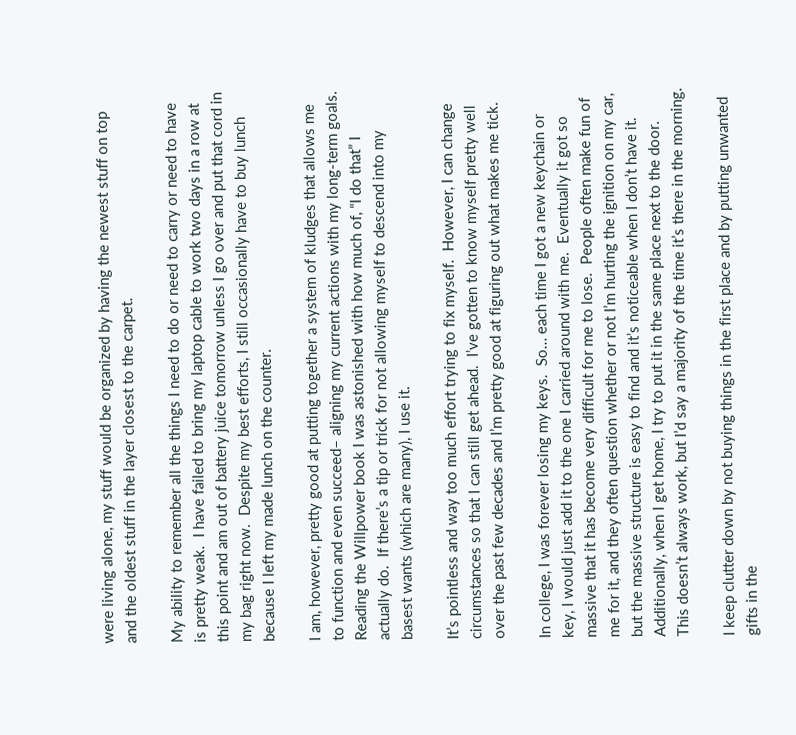were living alone, my stuff would be organized by having the newest stuff on top and the oldest stuff in the layer closest to the carpet.

My ability to remember all the things I need to do or need to carry or need to have is pretty weak.  I have failed to bring my laptop cable to work two days in a row at this point and am out of battery juice tomorrow unless I go over and put that cord in my bag right now.  Despite my best efforts, I still occasionally have to buy lunch because I left my made lunch on the counter.

I am, however, pretty good at putting together a system of kludges that allows me to function and even succeed– aligning my current actions with my long-term goals.  Reading the Willpower book I was astonished with how much of, “I do that” I actually do.  If there’s a tip or trick for not allowing myself to descend into my basest wants (which are many), I use it.

It’s pointless and way too much effort trying to fix myself.  However, I can change circumstances so that I can still get ahead.  I’ve gotten to know myself pretty well over the past few decades and I’m pretty good at figuring out what makes me tick.

In college, I was forever losing my keys.  So… each time I got a new keychain or key, I would just add it to the one I carried around with me.  Eventually it got so massive that it has become very difficult for me to lose.  People often make fun of me for it, and they often question whether or not I’m hurting the ignition on my car, but the massive structure is easy to find and it’s noticeable when I don’t have it.  Additionally, when I get home, I try to put it in the same place next to the door.  This doesn’t always work, but I’d say a majority of the time it’s there in the morning.

I keep clutter down by not buying things in the first place and by putting unwanted gifts in the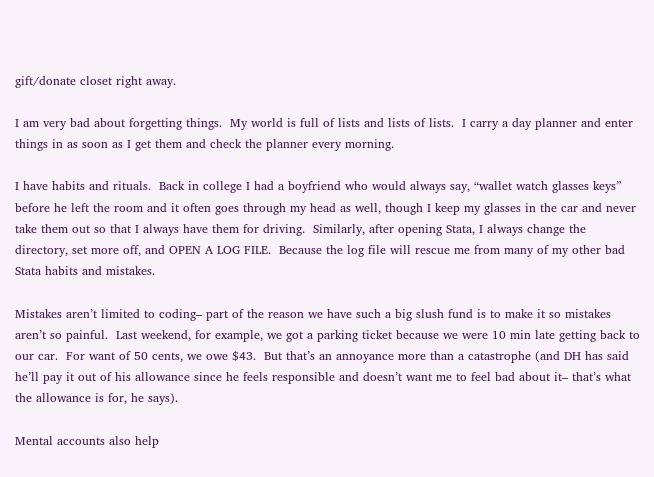gift/donate closet right away.

I am very bad about forgetting things.  My world is full of lists and lists of lists.  I carry a day planner and enter things in as soon as I get them and check the planner every morning.

I have habits and rituals.  Back in college I had a boyfriend who would always say, “wallet watch glasses keys” before he left the room and it often goes through my head as well, though I keep my glasses in the car and never take them out so that I always have them for driving.  Similarly, after opening Stata, I always change the directory, set more off, and OPEN A LOG FILE.  Because the log file will rescue me from many of my other bad Stata habits and mistakes.

Mistakes aren’t limited to coding– part of the reason we have such a big slush fund is to make it so mistakes aren’t so painful.  Last weekend, for example, we got a parking ticket because we were 10 min late getting back to our car.  For want of 50 cents, we owe $43.  But that’s an annoyance more than a catastrophe (and DH has said he’ll pay it out of his allowance since he feels responsible and doesn’t want me to feel bad about it– that’s what the allowance is for, he says).

Mental accounts also help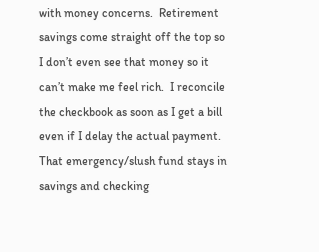with money concerns.  Retirement savings come straight off the top so I don’t even see that money so it can’t make me feel rich.  I reconcile the checkbook as soon as I get a bill even if I delay the actual payment.  That emergency/slush fund stays in savings and checking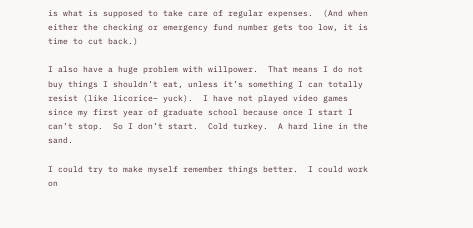is what is supposed to take care of regular expenses.  (And when either the checking or emergency fund number gets too low, it is time to cut back.)

I also have a huge problem with willpower.  That means I do not buy things I shouldn’t eat, unless it’s something I can totally resist (like licorice– yuck).  I have not played video games since my first year of graduate school because once I start I can’t stop.  So I don’t start.  Cold turkey.  A hard line in the sand.

I could try to make myself remember things better.  I could work on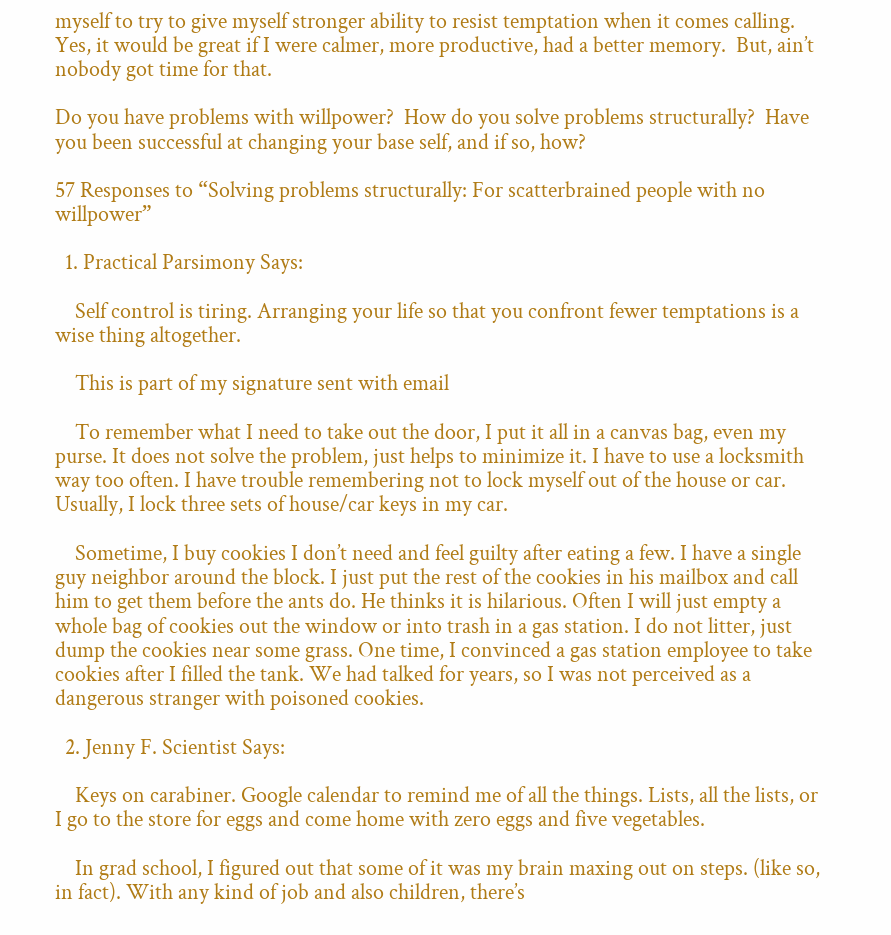myself to try to give myself stronger ability to resist temptation when it comes calling.  Yes, it would be great if I were calmer, more productive, had a better memory.  But, ain’t nobody got time for that.

Do you have problems with willpower?  How do you solve problems structurally?  Have you been successful at changing your base self, and if so, how?

57 Responses to “Solving problems structurally: For scatterbrained people with no willpower”

  1. Practical Parsimony Says:

    Self control is tiring. Arranging your life so that you confront fewer temptations is a wise thing altogether.

    This is part of my signature sent with email

    To remember what I need to take out the door, I put it all in a canvas bag, even my purse. It does not solve the problem, just helps to minimize it. I have to use a locksmith way too often. I have trouble remembering not to lock myself out of the house or car. Usually, I lock three sets of house/car keys in my car.

    Sometime, I buy cookies I don’t need and feel guilty after eating a few. I have a single guy neighbor around the block. I just put the rest of the cookies in his mailbox and call him to get them before the ants do. He thinks it is hilarious. Often I will just empty a whole bag of cookies out the window or into trash in a gas station. I do not litter, just dump the cookies near some grass. One time, I convinced a gas station employee to take cookies after I filled the tank. We had talked for years, so I was not perceived as a dangerous stranger with poisoned cookies.

  2. Jenny F. Scientist Says:

    Keys on carabiner. Google calendar to remind me of all the things. Lists, all the lists, or I go to the store for eggs and come home with zero eggs and five vegetables.

    In grad school, I figured out that some of it was my brain maxing out on steps. (like so, in fact). With any kind of job and also children, there’s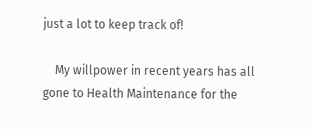just a lot to keep track of!

    My willpower in recent years has all gone to Health Maintenance for the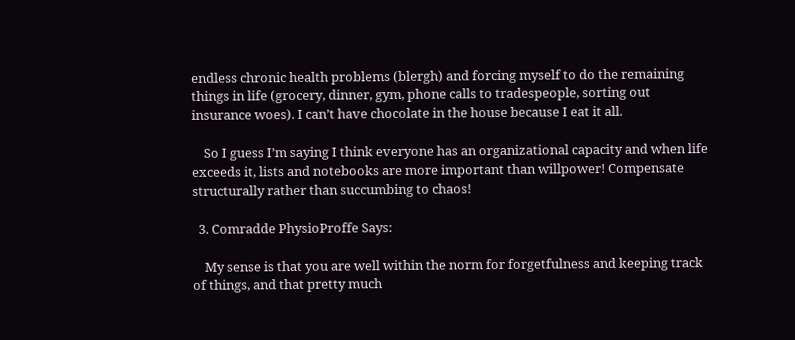endless chronic health problems (blergh) and forcing myself to do the remaining things in life (grocery, dinner, gym, phone calls to tradespeople, sorting out insurance woes). I can’t have chocolate in the house because I eat it all.

    So I guess I’m saying I think everyone has an organizational capacity and when life exceeds it, lists and notebooks are more important than willpower! Compensate structurally rather than succumbing to chaos!

  3. Comradde PhysioProffe Says:

    My sense is that you are well within the norm for forgetfulness and keeping track of things, and that pretty much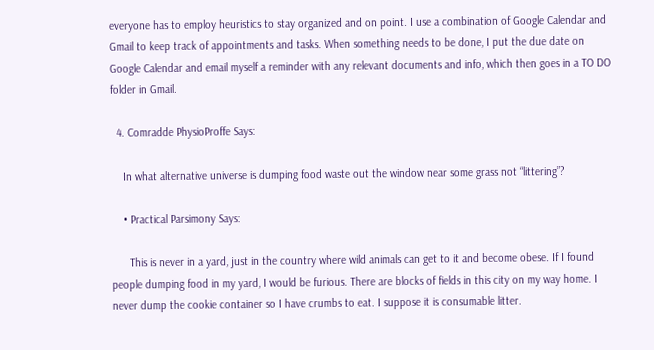everyone has to employ heuristics to stay organized and on point. I use a combination of Google Calendar and Gmail to keep track of appointments and tasks. When something needs to be done, I put the due date on Google Calendar and email myself a reminder with any relevant documents and info, which then goes in a TO DO folder in Gmail.

  4. Comradde PhysioProffe Says:

    In what alternative universe is dumping food waste out the window near some grass not “littering”?

    • Practical Parsimony Says:

      This is never in a yard, just in the country where wild animals can get to it and become obese. If I found people dumping food in my yard, I would be furious. There are blocks of fields in this city on my way home. I never dump the cookie container so I have crumbs to eat. I suppose it is consumable litter.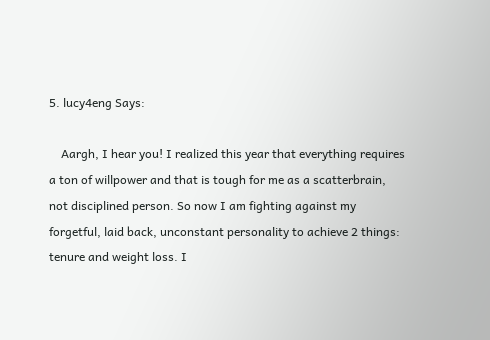5. lucy4eng Says:

    Aargh, I hear you! I realized this year that everything requires a ton of willpower and that is tough for me as a scatterbrain, not disciplined person. So now I am fighting against my forgetful, laid back, unconstant personality to achieve 2 things: tenure and weight loss. I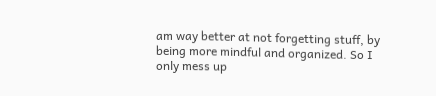am way better at not forgetting stuff, by being more mindful and organized. So I only mess up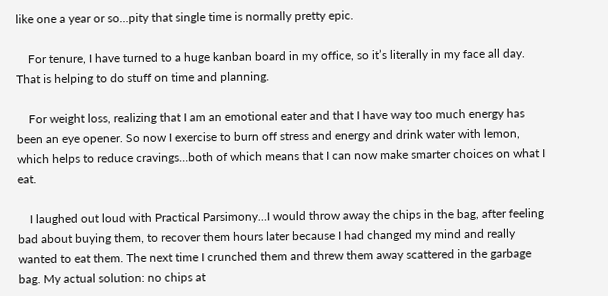like one a year or so…pity that single time is normally pretty epic.

    For tenure, I have turned to a huge kanban board in my office, so it’s literally in my face all day. That is helping to do stuff on time and planning.

    For weight loss, realizing that I am an emotional eater and that I have way too much energy has been an eye opener. So now I exercise to burn off stress and energy and drink water with lemon, which helps to reduce cravings…both of which means that I can now make smarter choices on what I eat.

    I laughed out loud with Practical Parsimony…I would throw away the chips in the bag, after feeling bad about buying them, to recover them hours later because I had changed my mind and really wanted to eat them. The next time I crunched them and threw them away scattered in the garbage bag. My actual solution: no chips at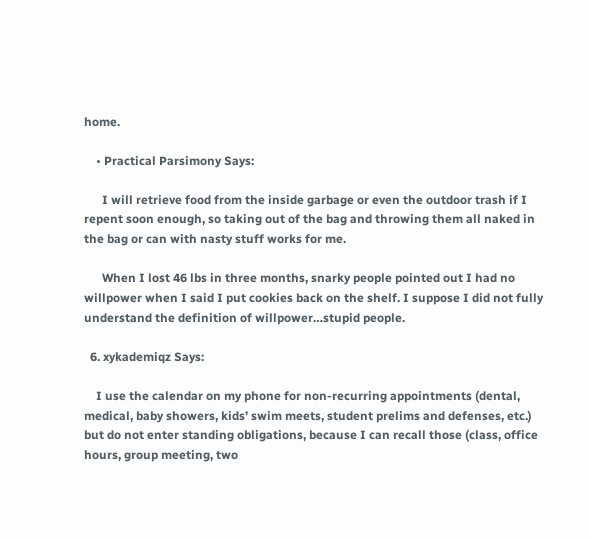home.

    • Practical Parsimony Says:

      I will retrieve food from the inside garbage or even the outdoor trash if I repent soon enough, so taking out of the bag and throwing them all naked in the bag or can with nasty stuff works for me.

      When I lost 46 lbs in three months, snarky people pointed out I had no willpower when I said I put cookies back on the shelf. I suppose I did not fully understand the definition of willpower…stupid people.

  6. xykademiqz Says:

    I use the calendar on my phone for non-recurring appointments (dental, medical, baby showers, kids’ swim meets, student prelims and defenses, etc.) but do not enter standing obligations, because I can recall those (class, office hours, group meeting, two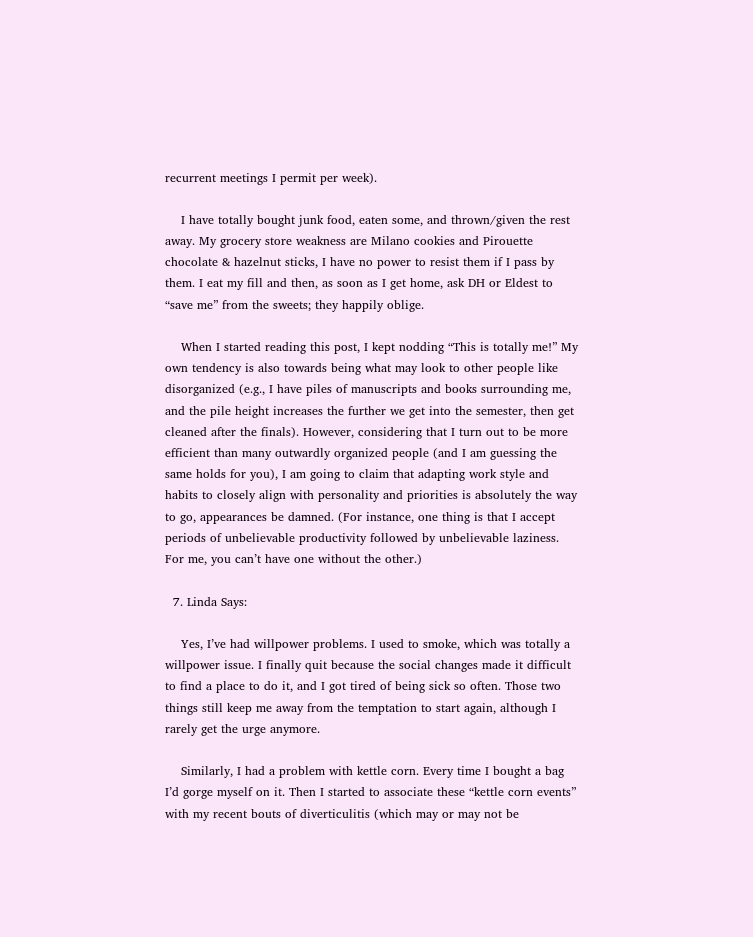recurrent meetings I permit per week).

    I have totally bought junk food, eaten some, and thrown/given the rest away. My grocery store weakness are Milano cookies and Pirouette chocolate & hazelnut sticks, I have no power to resist them if I pass by them. I eat my fill and then, as soon as I get home, ask DH or Eldest to “save me” from the sweets; they happily oblige.

    When I started reading this post, I kept nodding “This is totally me!” My own tendency is also towards being what may look to other people like disorganized (e.g., I have piles of manuscripts and books surrounding me, and the pile height increases the further we get into the semester, then get cleaned after the finals). However, considering that I turn out to be more efficient than many outwardly organized people (and I am guessing the same holds for you), I am going to claim that adapting work style and habits to closely align with personality and priorities is absolutely the way to go, appearances be damned. (For instance, one thing is that I accept periods of unbelievable productivity followed by unbelievable laziness. For me, you can’t have one without the other.)

  7. Linda Says:

    Yes, I’ve had willpower problems. I used to smoke, which was totally a willpower issue. I finally quit because the social changes made it difficult to find a place to do it, and I got tired of being sick so often. Those two things still keep me away from the temptation to start again, although I rarely get the urge anymore.

    Similarly, I had a problem with kettle corn. Every time I bought a bag I’d gorge myself on it. Then I started to associate these “kettle corn events” with my recent bouts of diverticulitis (which may or may not be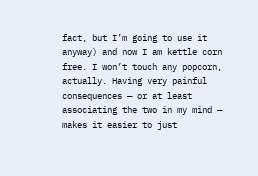fact, but I’m going to use it anyway) and now I am kettle corn free. I won’t touch any popcorn, actually. Having very painful consequences — or at least associating the two in my mind — makes it easier to just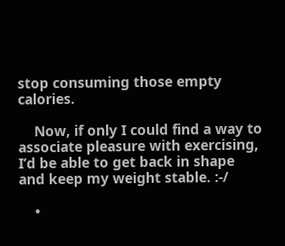stop consuming those empty calories.

    Now, if only I could find a way to associate pleasure with exercising, I’d be able to get back in shape and keep my weight stable. :-/

    •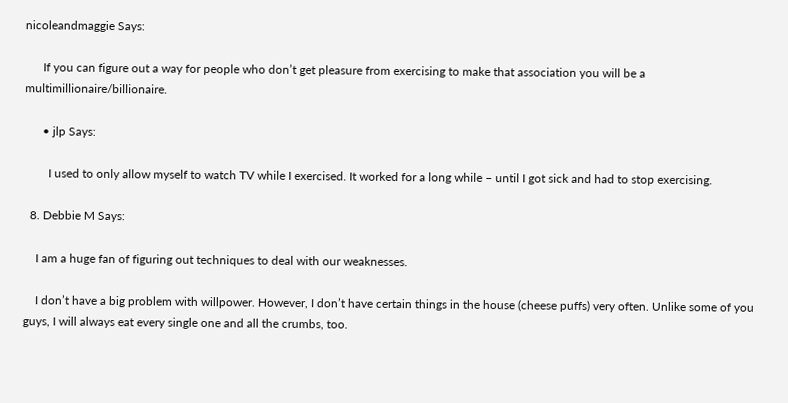nicoleandmaggie Says:

      If you can figure out a way for people who don’t get pleasure from exercising to make that association you will be a multimillionaire/billionaire.

      • jlp Says:

        I used to only allow myself to watch TV while I exercised. It worked for a long while – until I got sick and had to stop exercising.

  8. Debbie M Says:

    I am a huge fan of figuring out techniques to deal with our weaknesses.

    I don’t have a big problem with willpower. However, I don’t have certain things in the house (cheese puffs) very often. Unlike some of you guys, I will always eat every single one and all the crumbs, too.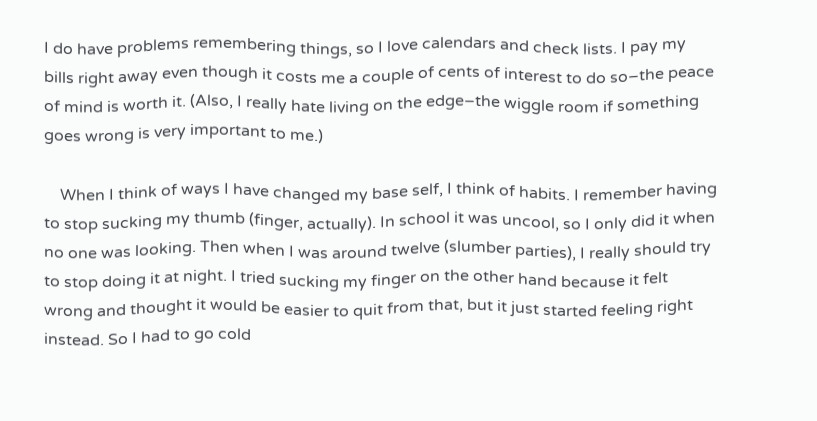I do have problems remembering things, so I love calendars and check lists. I pay my bills right away even though it costs me a couple of cents of interest to do so–the peace of mind is worth it. (Also, I really hate living on the edge–the wiggle room if something goes wrong is very important to me.)

    When I think of ways I have changed my base self, I think of habits. I remember having to stop sucking my thumb (finger, actually). In school it was uncool, so I only did it when no one was looking. Then when I was around twelve (slumber parties), I really should try to stop doing it at night. I tried sucking my finger on the other hand because it felt wrong and thought it would be easier to quit from that, but it just started feeling right instead. So I had to go cold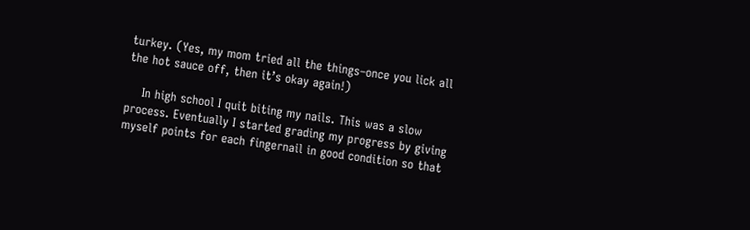turkey. (Yes, my mom tried all the things–once you lick all the hot sauce off, then it’s okay again!)

    In high school I quit biting my nails. This was a slow process. Eventually I started grading my progress by giving myself points for each fingernail in good condition so that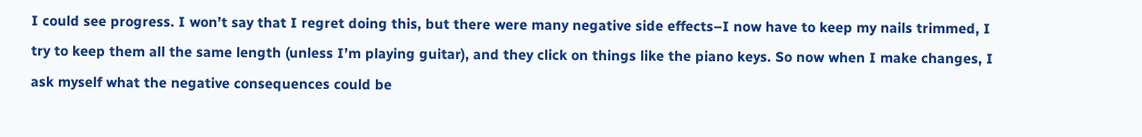I could see progress. I won’t say that I regret doing this, but there were many negative side effects–I now have to keep my nails trimmed, I try to keep them all the same length (unless I’m playing guitar), and they click on things like the piano keys. So now when I make changes, I ask myself what the negative consequences could be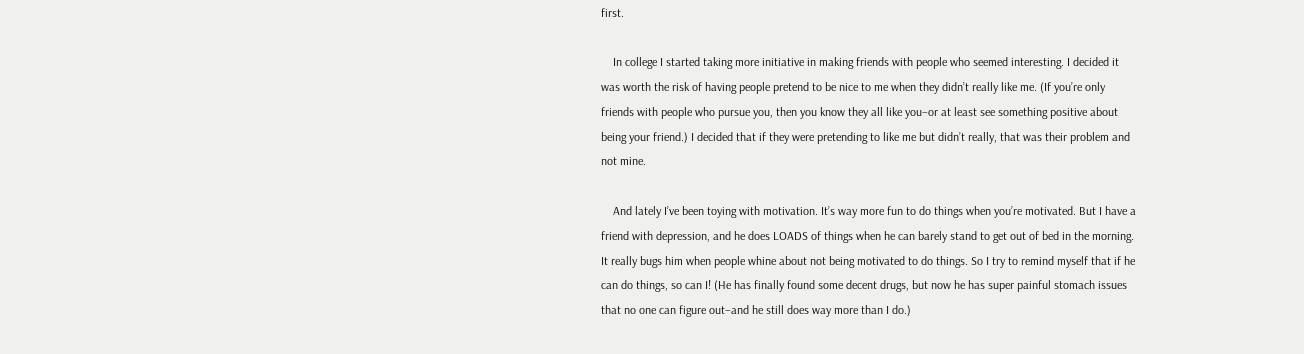first.

    In college I started taking more initiative in making friends with people who seemed interesting. I decided it was worth the risk of having people pretend to be nice to me when they didn’t really like me. (If you’re only friends with people who pursue you, then you know they all like you–or at least see something positive about being your friend.) I decided that if they were pretending to like me but didn’t really, that was their problem and not mine.

    And lately I’ve been toying with motivation. It’s way more fun to do things when you’re motivated. But I have a friend with depression, and he does LOADS of things when he can barely stand to get out of bed in the morning. It really bugs him when people whine about not being motivated to do things. So I try to remind myself that if he can do things, so can I! (He has finally found some decent drugs, but now he has super painful stomach issues that no one can figure out–and he still does way more than I do.)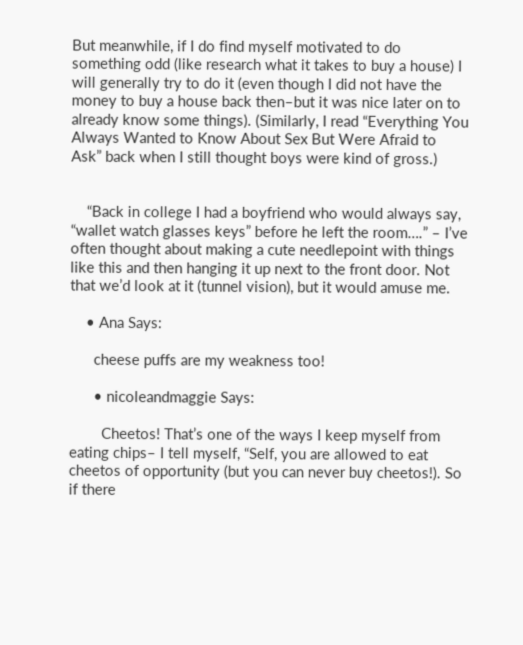But meanwhile, if I do find myself motivated to do something odd (like research what it takes to buy a house) I will generally try to do it (even though I did not have the money to buy a house back then–but it was nice later on to already know some things). (Similarly, I read “Everything You Always Wanted to Know About Sex But Were Afraid to Ask” back when I still thought boys were kind of gross.)


    “Back in college I had a boyfriend who would always say, “wallet watch glasses keys” before he left the room….” – I’ve often thought about making a cute needlepoint with things like this and then hanging it up next to the front door. Not that we’d look at it (tunnel vision), but it would amuse me.

    • Ana Says:

      cheese puffs are my weakness too!

      • nicoleandmaggie Says:

        Cheetos! That’s one of the ways I keep myself from eating chips– I tell myself, “Self, you are allowed to eat cheetos of opportunity (but you can never buy cheetos!). So if there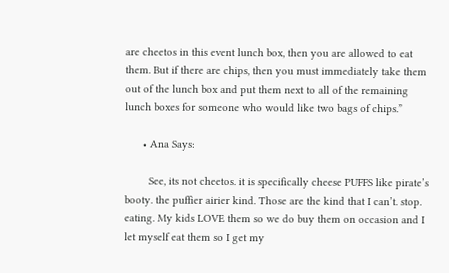are cheetos in this event lunch box, then you are allowed to eat them. But if there are chips, then you must immediately take them out of the lunch box and put them next to all of the remaining lunch boxes for someone who would like two bags of chips.”

      • Ana Says:

        See, its not cheetos. it is specifically cheese PUFFS like pirate’s booty. the puffier airier kind. Those are the kind that I can’t. stop. eating. My kids LOVE them so we do buy them on occasion and I let myself eat them so I get my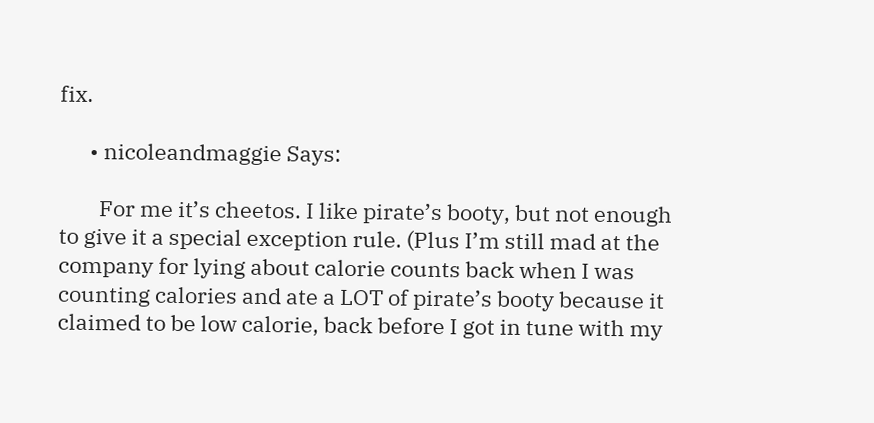fix.

      • nicoleandmaggie Says:

        For me it’s cheetos. I like pirate’s booty, but not enough to give it a special exception rule. (Plus I’m still mad at the company for lying about calorie counts back when I was counting calories and ate a LOT of pirate’s booty because it claimed to be low calorie, back before I got in tune with my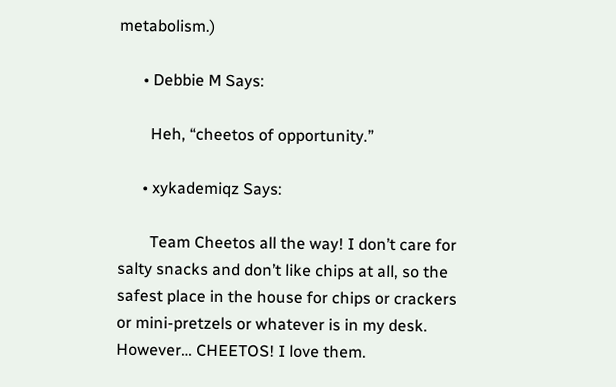metabolism.)

      • Debbie M Says:

        Heh, “cheetos of opportunity.”

      • xykademiqz Says:

        Team Cheetos all the way! I don’t care for salty snacks and don’t like chips at all, so the safest place in the house for chips or crackers or mini-pretzels or whatever is in my desk. However… CHEETOS! I love them.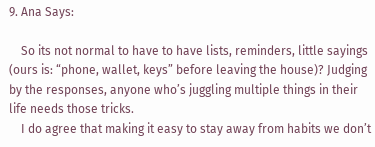9. Ana Says:

    So its not normal to have to have lists, reminders, little sayings (ours is: “phone, wallet, keys” before leaving the house)? Judging by the responses, anyone who’s juggling multiple things in their life needs those tricks.
    I do agree that making it easy to stay away from habits we don’t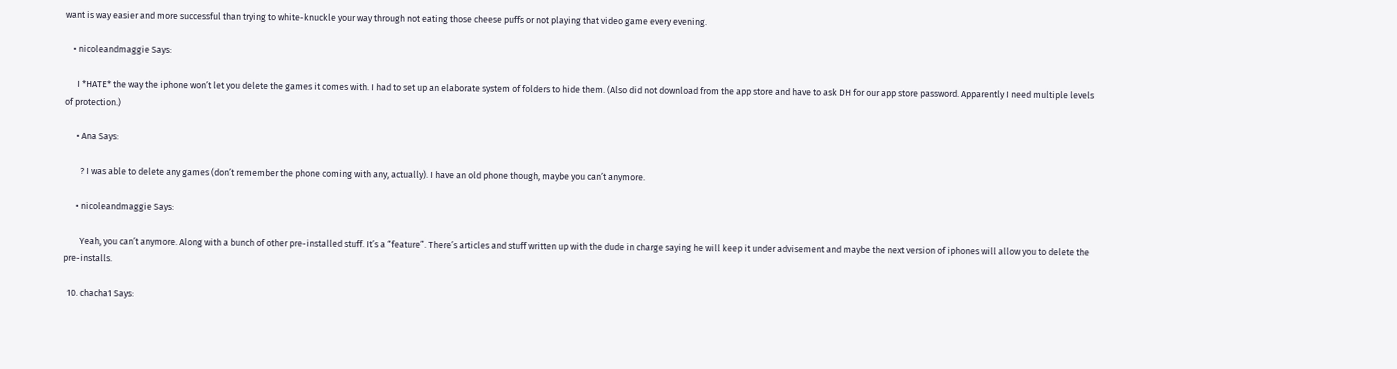want is way easier and more successful than trying to white-knuckle your way through not eating those cheese puffs or not playing that video game every evening.

    • nicoleandmaggie Says:

      I *HATE* the way the iphone won’t let you delete the games it comes with. I had to set up an elaborate system of folders to hide them. (Also did not download from the app store and have to ask DH for our app store password. Apparently I need multiple levels of protection.)

      • Ana Says:

        ? I was able to delete any games (don’t remember the phone coming with any, actually). I have an old phone though, maybe you can’t anymore.

      • nicoleandmaggie Says:

        Yeah, you can’t anymore. Along with a bunch of other pre-installed stuff. It’s a “feature”. There’s articles and stuff written up with the dude in charge saying he will keep it under advisement and maybe the next version of iphones will allow you to delete the pre-installs.

  10. chacha1 Says: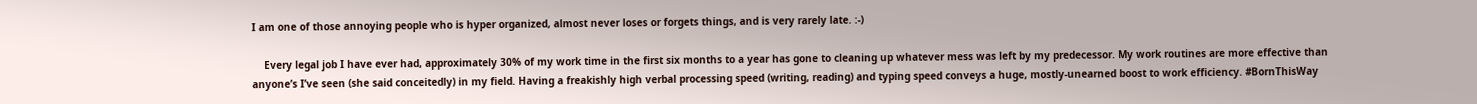I am one of those annoying people who is hyper organized, almost never loses or forgets things, and is very rarely late. :-)

    Every legal job I have ever had, approximately 30% of my work time in the first six months to a year has gone to cleaning up whatever mess was left by my predecessor. My work routines are more effective than anyone’s I’ve seen (she said conceitedly) in my field. Having a freakishly high verbal processing speed (writing, reading) and typing speed conveys a huge, mostly-unearned boost to work efficiency. #BornThisWay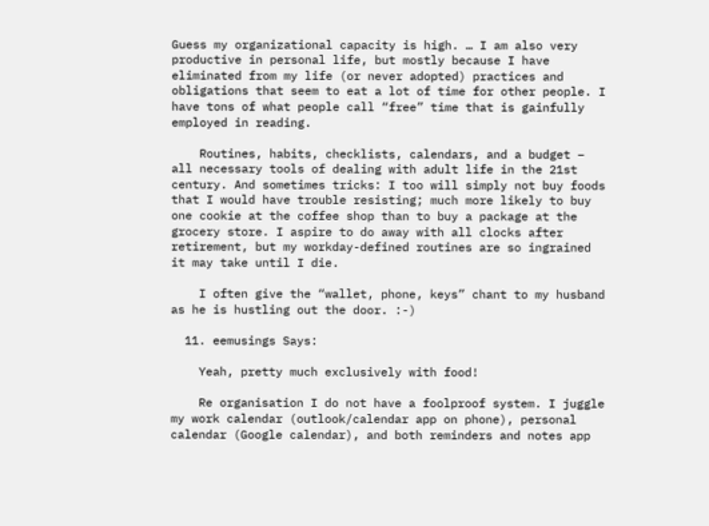Guess my organizational capacity is high. … I am also very productive in personal life, but mostly because I have eliminated from my life (or never adopted) practices and obligations that seem to eat a lot of time for other people. I have tons of what people call “free” time that is gainfully employed in reading.

    Routines, habits, checklists, calendars, and a budget – all necessary tools of dealing with adult life in the 21st century. And sometimes tricks: I too will simply not buy foods that I would have trouble resisting; much more likely to buy one cookie at the coffee shop than to buy a package at the grocery store. I aspire to do away with all clocks after retirement, but my workday-defined routines are so ingrained it may take until I die.

    I often give the “wallet, phone, keys” chant to my husband as he is hustling out the door. :-)

  11. eemusings Says:

    Yeah, pretty much exclusively with food!

    Re organisation I do not have a foolproof system. I juggle my work calendar (outlook/calendar app on phone), personal calendar (Google calendar), and both reminders and notes app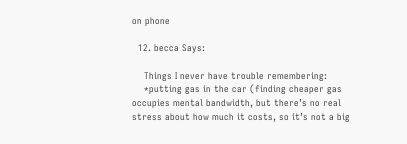on phone

  12. becca Says:

    Things I never have trouble remembering:
    *putting gas in the car (finding cheaper gas occupies mental bandwidth, but there’s no real stress about how much it costs, so it’s not a big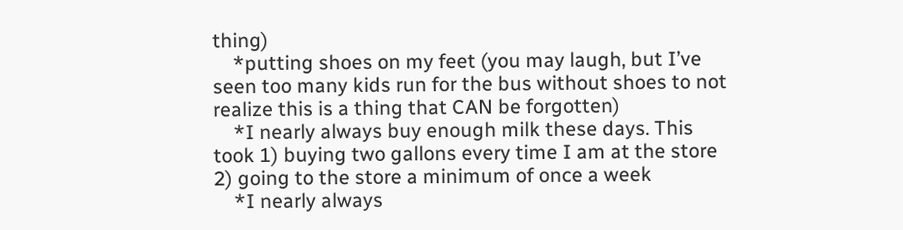thing)
    *putting shoes on my feet (you may laugh, but I’ve seen too many kids run for the bus without shoes to not realize this is a thing that CAN be forgotten)
    *I nearly always buy enough milk these days. This took 1) buying two gallons every time I am at the store 2) going to the store a minimum of once a week
    *I nearly always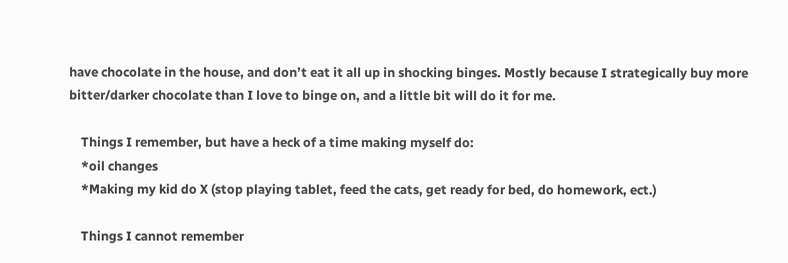have chocolate in the house, and don’t eat it all up in shocking binges. Mostly because I strategically buy more bitter/darker chocolate than I love to binge on, and a little bit will do it for me.

    Things I remember, but have a heck of a time making myself do:
    *oil changes
    *Making my kid do X (stop playing tablet, feed the cats, get ready for bed, do homework, ect.)

    Things I cannot remember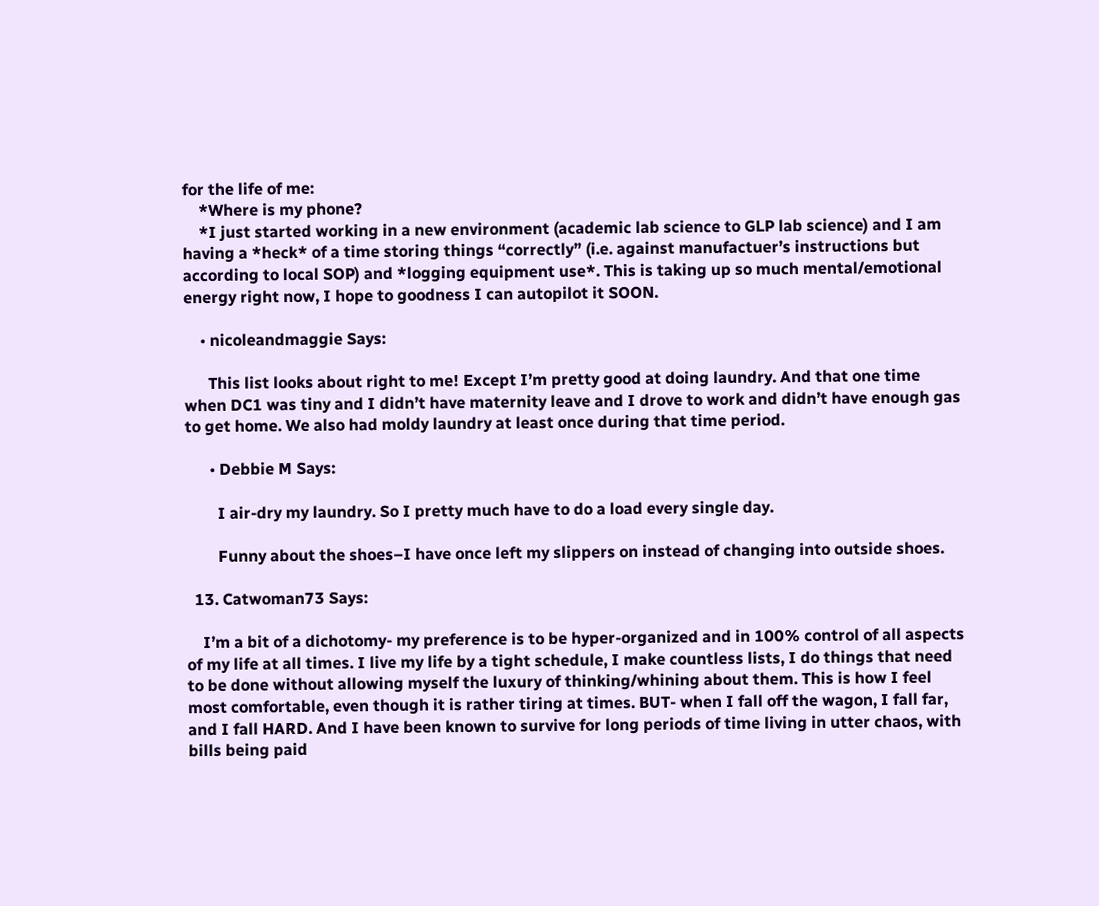for the life of me:
    *Where is my phone?
    *I just started working in a new environment (academic lab science to GLP lab science) and I am having a *heck* of a time storing things “correctly” (i.e. against manufactuer’s instructions but according to local SOP) and *logging equipment use*. This is taking up so much mental/emotional energy right now, I hope to goodness I can autopilot it SOON.

    • nicoleandmaggie Says:

      This list looks about right to me! Except I’m pretty good at doing laundry. And that one time when DC1 was tiny and I didn’t have maternity leave and I drove to work and didn’t have enough gas to get home. We also had moldy laundry at least once during that time period.

      • Debbie M Says:

        I air-dry my laundry. So I pretty much have to do a load every single day.

        Funny about the shoes–I have once left my slippers on instead of changing into outside shoes.

  13. Catwoman73 Says:

    I’m a bit of a dichotomy- my preference is to be hyper-organized and in 100% control of all aspects of my life at all times. I live my life by a tight schedule, I make countless lists, I do things that need to be done without allowing myself the luxury of thinking/whining about them. This is how I feel most comfortable, even though it is rather tiring at times. BUT- when I fall off the wagon, I fall far, and I fall HARD. And I have been known to survive for long periods of time living in utter chaos, with bills being paid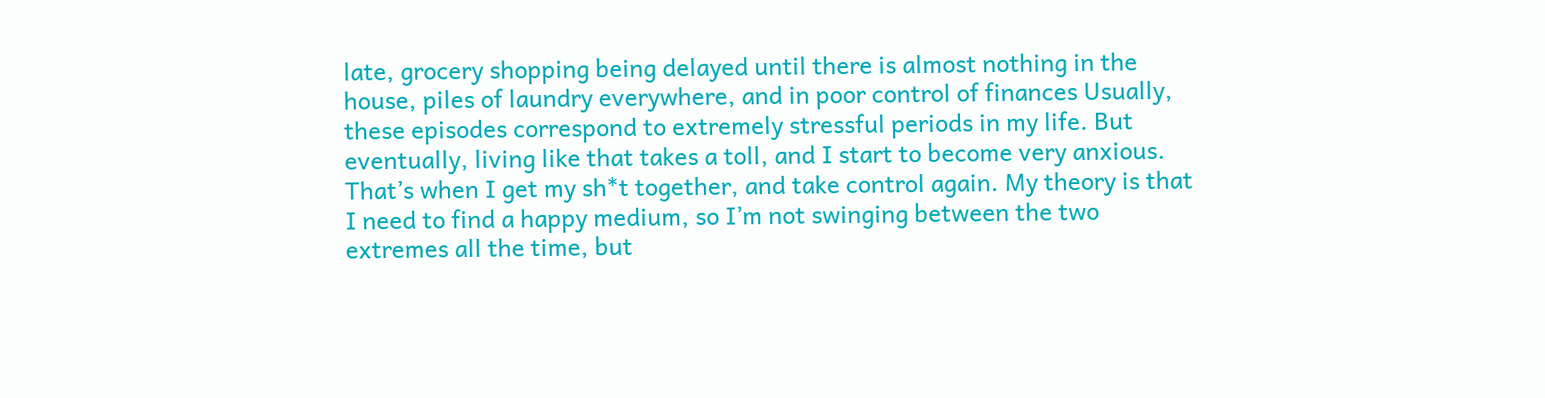late, grocery shopping being delayed until there is almost nothing in the house, piles of laundry everywhere, and in poor control of finances Usually, these episodes correspond to extremely stressful periods in my life. But eventually, living like that takes a toll, and I start to become very anxious. That’s when I get my sh*t together, and take control again. My theory is that I need to find a happy medium, so I’m not swinging between the two extremes all the time, but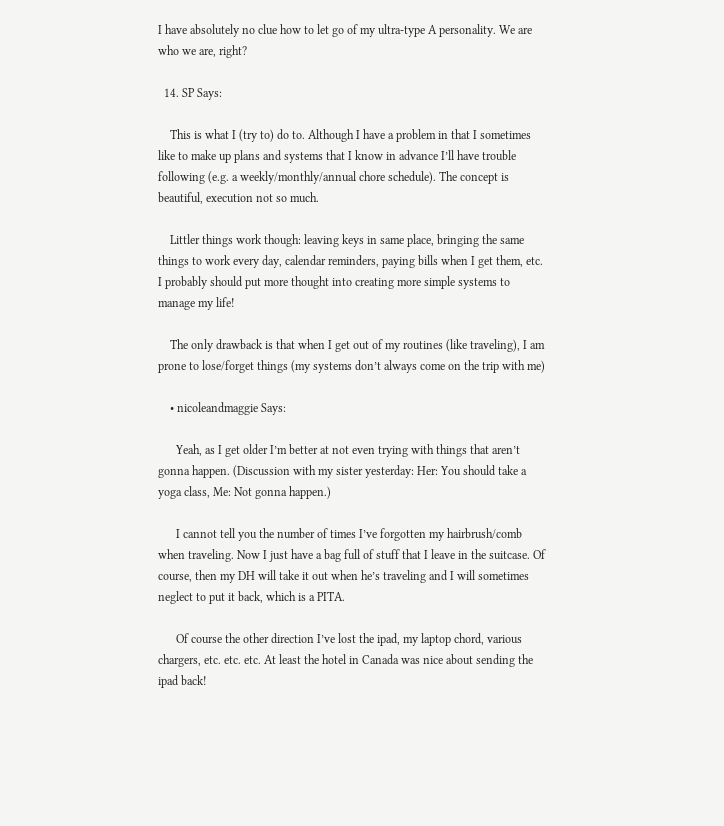I have absolutely no clue how to let go of my ultra-type A personality. We are who we are, right?

  14. SP Says:

    This is what I (try to) do to. Although I have a problem in that I sometimes like to make up plans and systems that I know in advance I’ll have trouble following (e.g. a weekly/monthly/annual chore schedule). The concept is beautiful, execution not so much.

    Littler things work though: leaving keys in same place, bringing the same things to work every day, calendar reminders, paying bills when I get them, etc. I probably should put more thought into creating more simple systems to manage my life!

    The only drawback is that when I get out of my routines (like traveling), I am prone to lose/forget things (my systems don’t always come on the trip with me)

    • nicoleandmaggie Says:

      Yeah, as I get older I’m better at not even trying with things that aren’t gonna happen. (Discussion with my sister yesterday: Her: You should take a yoga class, Me: Not gonna happen.)

      I cannot tell you the number of times I’ve forgotten my hairbrush/comb when traveling. Now I just have a bag full of stuff that I leave in the suitcase. Of course, then my DH will take it out when he’s traveling and I will sometimes neglect to put it back, which is a PITA.

      Of course the other direction I’ve lost the ipad, my laptop chord, various chargers, etc. etc. etc. At least the hotel in Canada was nice about sending the ipad back!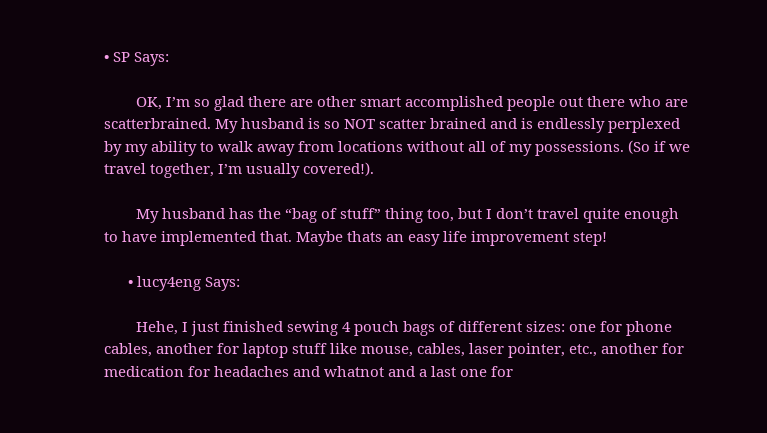• SP Says:

        OK, I’m so glad there are other smart accomplished people out there who are scatterbrained. My husband is so NOT scatter brained and is endlessly perplexed by my ability to walk away from locations without all of my possessions. (So if we travel together, I’m usually covered!).

        My husband has the “bag of stuff” thing too, but I don’t travel quite enough to have implemented that. Maybe thats an easy life improvement step!

      • lucy4eng Says:

        Hehe, I just finished sewing 4 pouch bags of different sizes: one for phone cables, another for laptop stuff like mouse, cables, laser pointer, etc., another for medication for headaches and whatnot and a last one for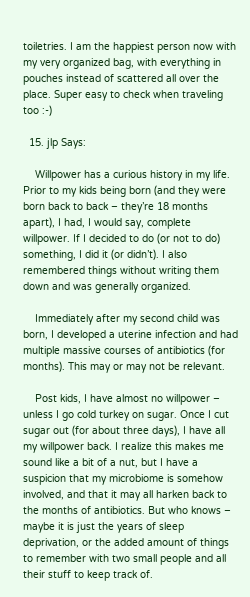toiletries. I am the happiest person now with my very organized bag, with everything in pouches instead of scattered all over the place. Super easy to check when traveling too :-)

  15. jlp Says:

    Willpower has a curious history in my life. Prior to my kids being born (and they were born back to back – they’re 18 months apart), I had, I would say, complete willpower. If I decided to do (or not to do) something, I did it (or didn’t). I also remembered things without writing them down and was generally organized.

    Immediately after my second child was born, I developed a uterine infection and had multiple massive courses of antibiotics (for months). This may or may not be relevant.

    Post kids, I have almost no willpower – unless I go cold turkey on sugar. Once I cut sugar out (for about three days), I have all my willpower back. I realize this makes me sound like a bit of a nut, but I have a suspicion that my microbiome is somehow involved, and that it may all harken back to the months of antibiotics. But who knows – maybe it is just the years of sleep deprivation, or the added amount of things to remember with two small people and all their stuff to keep track of.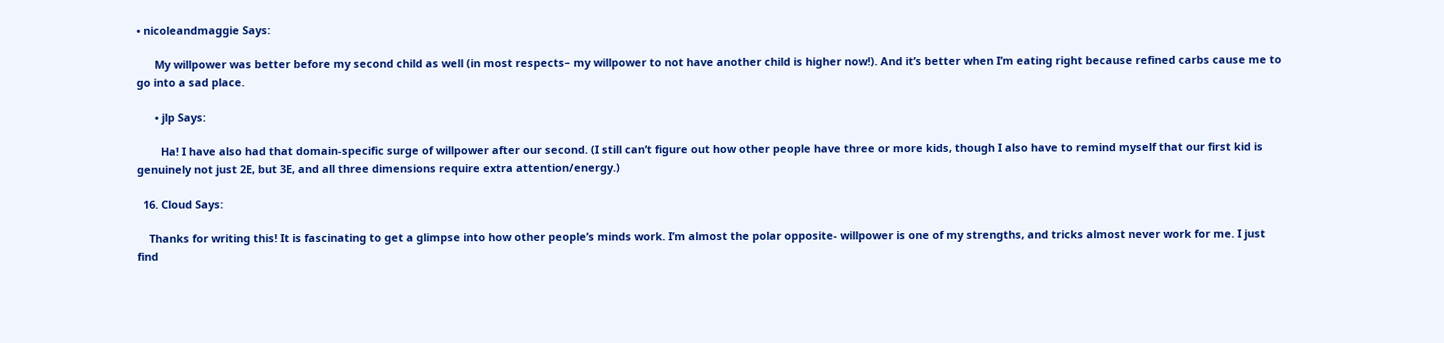• nicoleandmaggie Says:

      My willpower was better before my second child as well (in most respects– my willpower to not have another child is higher now!). And it’s better when I’m eating right because refined carbs cause me to go into a sad place.

      • jlp Says:

        Ha! I have also had that domain-specific surge of willpower after our second. (I still can’t figure out how other people have three or more kids, though I also have to remind myself that our first kid is genuinely not just 2E, but 3E, and all three dimensions require extra attention/energy.)

  16. Cloud Says:

    Thanks for writing this! It is fascinating to get a glimpse into how other people’s minds work. I’m almost the polar opposite- willpower is one of my strengths, and tricks almost never work for me. I just find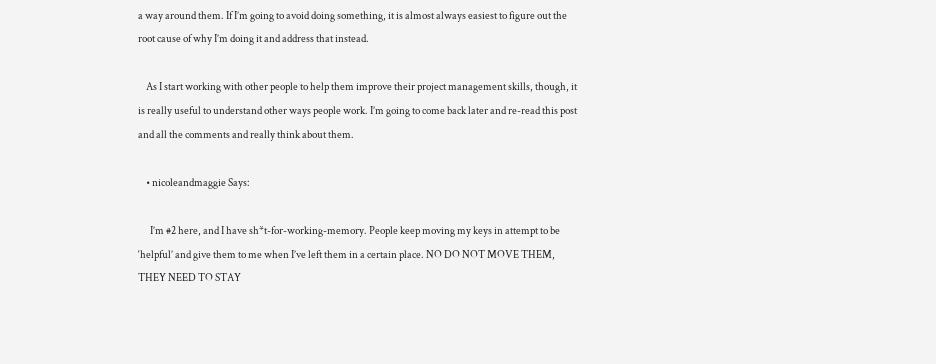a way around them. If I’m going to avoid doing something, it is almost always easiest to figure out the root cause of why I’m doing it and address that instead.

    As I start working with other people to help them improve their project management skills, though, it is really useful to understand other ways people work. I’m going to come back later and re-read this post and all the comments and really think about them.

    • nicoleandmaggie Says:

      I’m #2 here, and I have sh*t-for-working-memory. People keep moving my keys in attempt to be ‘helpful’ and give them to me when I’ve left them in a certain place. NO DO NOT MOVE THEM, THEY NEED TO STAY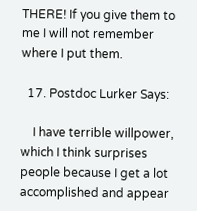THERE! If you give them to me I will not remember where I put them.

  17. Postdoc Lurker Says:

    I have terrible willpower, which I think surprises people because I get a lot accomplished and appear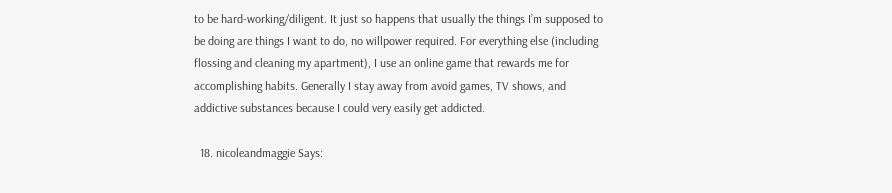to be hard-working/diligent. It just so happens that usually the things I’m supposed to be doing are things I want to do, no willpower required. For everything else (including flossing and cleaning my apartment), I use an online game that rewards me for accomplishing habits. Generally I stay away from avoid games, TV shows, and addictive substances because I could very easily get addicted.

  18. nicoleandmaggie Says: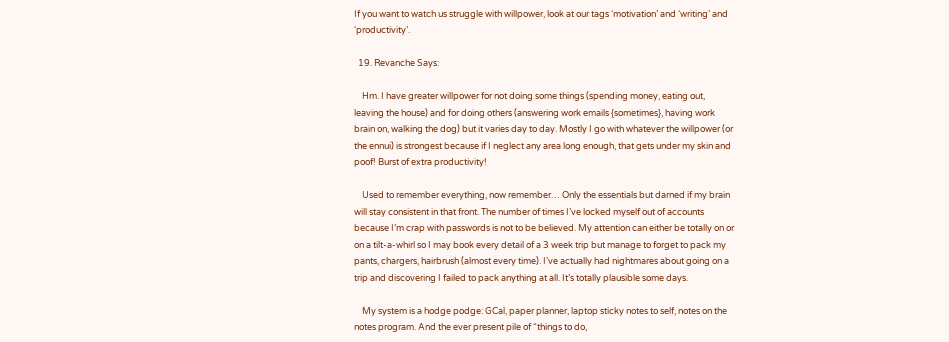If you want to watch us struggle with willpower, look at our tags ‘motivation’ and ‘writing’ and ‘productivity’.

  19. Revanche Says:

    Hm. I have greater willpower for not doing some things (spending money, eating out, leaving the house) and for doing others (answering work emails {sometimes}, having work brain on, walking the dog) but it varies day to day. Mostly I go with whatever the willpower (or the ennui) is strongest because if I neglect any area long enough, that gets under my skin and poof! Burst of extra productivity!

    Used to remember everything, now remember… Only the essentials but darned if my brain will stay consistent in that front. The number of times I’ve locked myself out of accounts because I’m crap with passwords is not to be believed. My attention can either be totally on or on a tilt-a-whirl so I may book every detail of a 3 week trip but manage to forget to pack my pants, chargers, hairbrush (almost every time). I’ve actually had nightmares about going on a trip and discovering I failed to pack anything at all. It’s totally plausible some days.

    My system is a hodge podge: GCal, paper planner, laptop sticky notes to self, notes on the notes program. And the ever present pile of “things to do,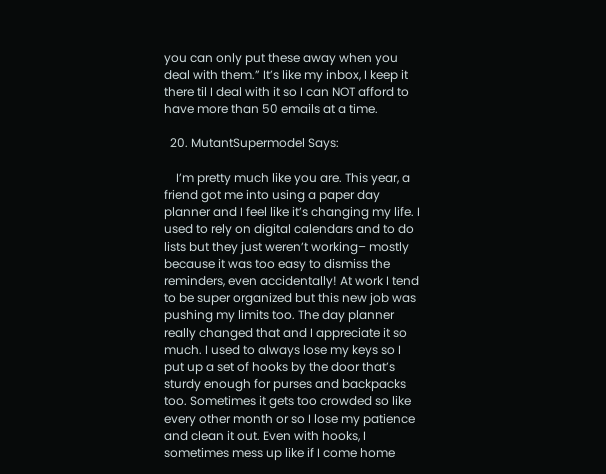you can only put these away when you deal with them.” It’s like my inbox, I keep it there til I deal with it so I can NOT afford to have more than 50 emails at a time.

  20. MutantSupermodel Says:

    I’m pretty much like you are. This year, a friend got me into using a paper day planner and I feel like it’s changing my life. I used to rely on digital calendars and to do lists but they just weren’t working– mostly because it was too easy to dismiss the reminders, even accidentally! At work I tend to be super organized but this new job was pushing my limits too. The day planner really changed that and I appreciate it so much. I used to always lose my keys so I put up a set of hooks by the door that’s sturdy enough for purses and backpacks too. Sometimes it gets too crowded so like every other month or so I lose my patience and clean it out. Even with hooks, I sometimes mess up like if I come home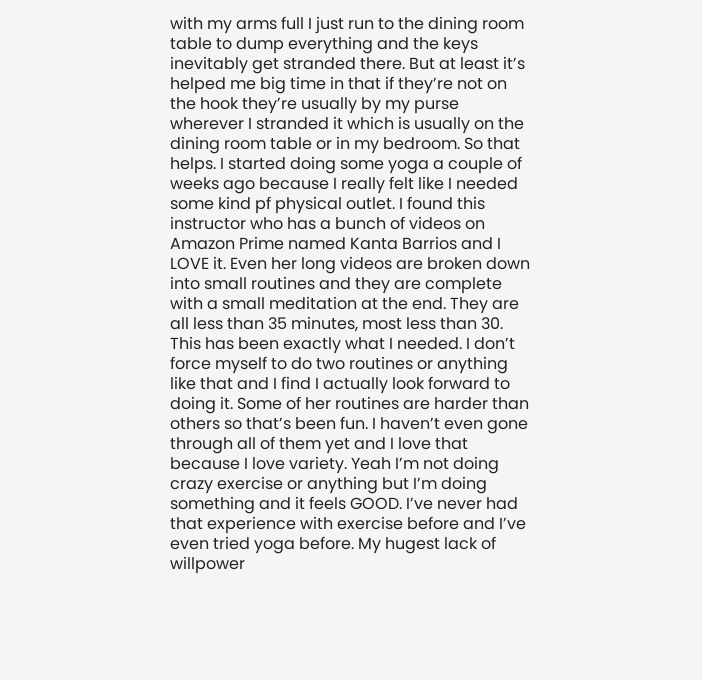with my arms full I just run to the dining room table to dump everything and the keys inevitably get stranded there. But at least it’s helped me big time in that if they’re not on the hook they’re usually by my purse wherever I stranded it which is usually on the dining room table or in my bedroom. So that helps. I started doing some yoga a couple of weeks ago because I really felt like I needed some kind pf physical outlet. I found this instructor who has a bunch of videos on Amazon Prime named Kanta Barrios and I LOVE it. Even her long videos are broken down into small routines and they are complete with a small meditation at the end. They are all less than 35 minutes, most less than 30. This has been exactly what I needed. I don’t force myself to do two routines or anything like that and I find I actually look forward to doing it. Some of her routines are harder than others so that’s been fun. I haven’t even gone through all of them yet and I love that because I love variety. Yeah I’m not doing crazy exercise or anything but I’m doing something and it feels GOOD. I’ve never had that experience with exercise before and I’ve even tried yoga before. My hugest lack of willpower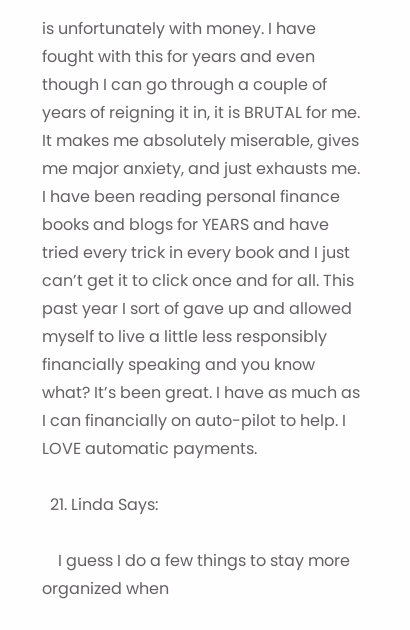is unfortunately with money. I have fought with this for years and even though I can go through a couple of years of reigning it in, it is BRUTAL for me. It makes me absolutely miserable, gives me major anxiety, and just exhausts me. I have been reading personal finance books and blogs for YEARS and have tried every trick in every book and I just can’t get it to click once and for all. This past year I sort of gave up and allowed myself to live a little less responsibly financially speaking and you know what? It’s been great. I have as much as I can financially on auto-pilot to help. I LOVE automatic payments.

  21. Linda Says:

    I guess I do a few things to stay more organized when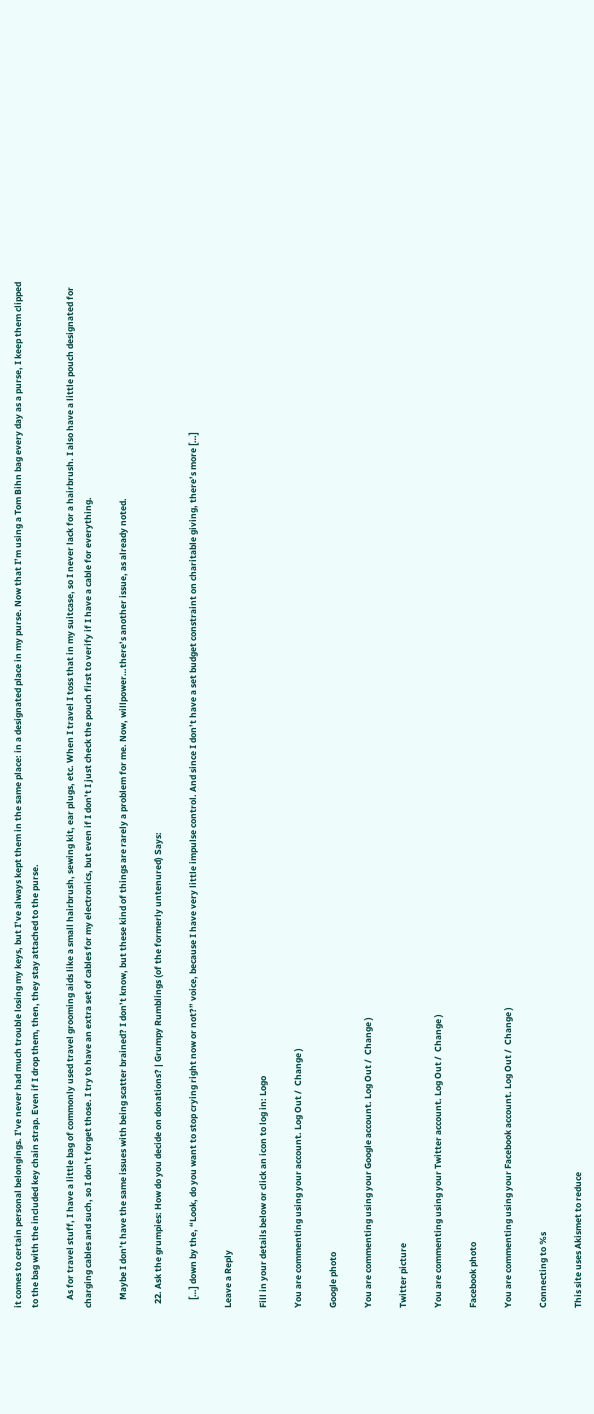it comes to certain personal belongings. I’ve never had much trouble losing my keys, but I’ve always kept them in the same place: in a designated place in my purse. Now that I’m using a Tom Bihn bag every day as a purse, I keep them clipped to the bag with the included key chain strap. Even if I drop them, then, they stay attached to the purse.

    As for travel stuff, I have a little bag of commonly used travel grooming aids like a small hairbrush, sewing kit, ear plugs, etc. When I travel I toss that in my suitcase, so I never lack for a hairbrush. I also have a little pouch designated for charging cables and such, so I don’t forget those. I try to have an extra set of cables for my electronics, but even if I don’t I just check the pouch first to verify if I have a cable for everything.

    Maybe I don’t have the same issues with being scatter brained? I don’t know, but these kind of things are rarely a problem for me. Now, willpower…there’s another issue, as already noted.

  22. Ask the grumpies: How do you decide on donations? | Grumpy Rumblings (of the formerly untenured) Says:

    […] down by the, “Look, do you want to stop crying right now or not?” voice, because I have very little impulse control. And since I don’t have a set budget constraint on charitable giving, there’s more […]

Leave a Reply

Fill in your details below or click an icon to log in: Logo

You are commenting using your account. Log Out /  Change )

Google photo

You are commenting using your Google account. Log Out /  Change )

Twitter picture

You are commenting using your Twitter account. Log Out /  Change )

Facebook photo

You are commenting using your Facebook account. Log Out /  Change )

Connecting to %s

This site uses Akismet to reduce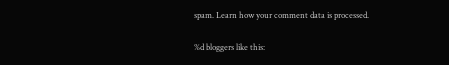spam. Learn how your comment data is processed.

%d bloggers like this: